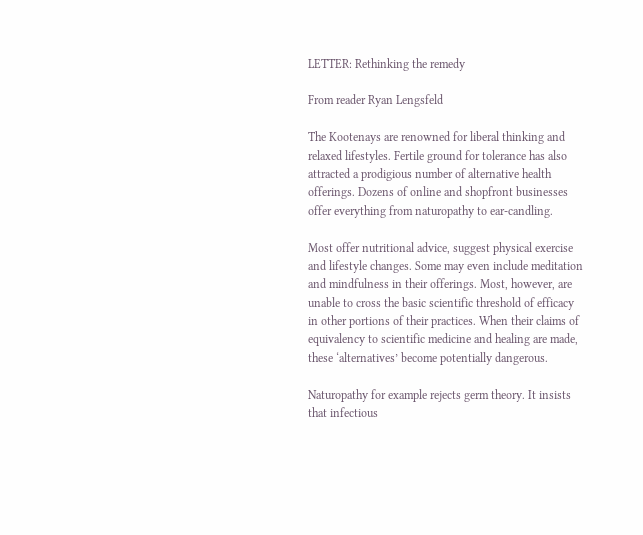LETTER: Rethinking the remedy

From reader Ryan Lengsfeld

The Kootenays are renowned for liberal thinking and relaxed lifestyles. Fertile ground for tolerance has also attracted a prodigious number of alternative health offerings. Dozens of online and shopfront businesses offer everything from naturopathy to ear-candling.

Most offer nutritional advice, suggest physical exercise and lifestyle changes. Some may even include meditation and mindfulness in their offerings. Most, however, are unable to cross the basic scientific threshold of efficacy in other portions of their practices. When their claims of equivalency to scientific medicine and healing are made, these ‘alternatives’ become potentially dangerous.

Naturopathy for example rejects germ theory. It insists that infectious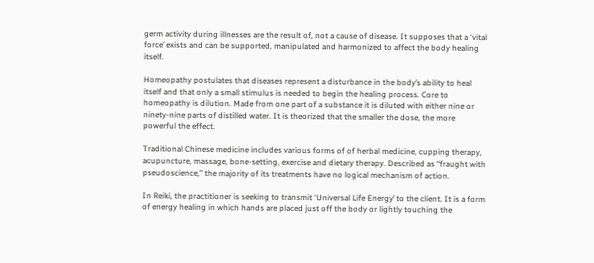germ activity during illnesses are the result of, not a cause of disease. It supposes that a ‘vital force’ exists and can be supported, manipulated and harmonized to affect the body healing itself.

Homeopathy postulates that diseases represent a disturbance in the body’s ability to heal itself and that only a small stimulus is needed to begin the healing process. Core to homeopathy is dilution. Made from one part of a substance it is diluted with either nine or ninety-nine parts of distilled water. It is theorized that the smaller the dose, the more powerful the effect.

Traditional Chinese medicine includes various forms of of herbal medicine, cupping therapy, acupuncture, massage, bone-setting, exercise and dietary therapy. Described as “fraught with pseudoscience,” the majority of its treatments have no logical mechanism of action.

In Reiki, the practitioner is seeking to transmit ‘Universal Life Energy’ to the client. It is a form of energy healing in which hands are placed just off the body or lightly touching the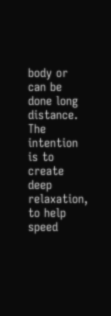body or can be done long distance. The intention is to create deep relaxation, to help speed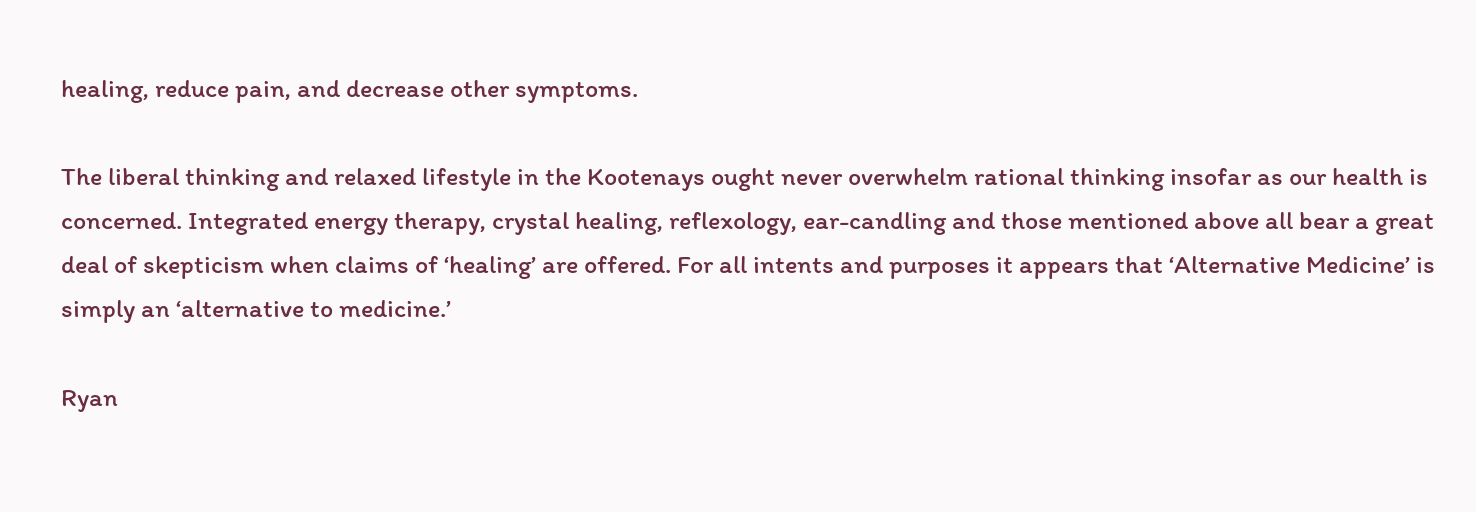healing, reduce pain, and decrease other symptoms.

The liberal thinking and relaxed lifestyle in the Kootenays ought never overwhelm rational thinking insofar as our health is concerned. Integrated energy therapy, crystal healing, reflexology, ear-candling and those mentioned above all bear a great deal of skepticism when claims of ‘healing’ are offered. For all intents and purposes it appears that ‘Alternative Medicine’ is simply an ‘alternative to medicine.’

Ryan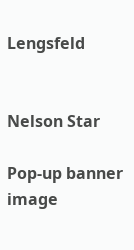Lengsfeld


Nelson Star

Pop-up banner image